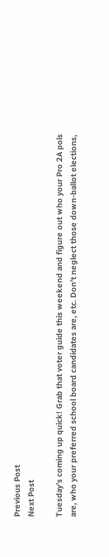Previous Post
Next Post

Tuesday’s coming up quick! Grab that voter guide this weekend and figure out who your Pro 2A pols are, who your preferred school board candidates are, etc. Don’t neglect those down-ballot elections,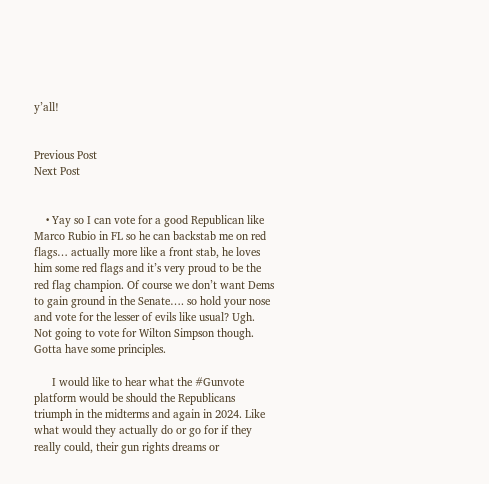y’all!


Previous Post
Next Post


    • Yay so I can vote for a good Republican like Marco Rubio in FL so he can backstab me on red flags… actually more like a front stab, he loves him some red flags and it’s very proud to be the red flag champion. Of course we don’t want Dems to gain ground in the Senate…. so hold your nose and vote for the lesser of evils like usual? Ugh. Not going to vote for Wilton Simpson though. Gotta have some principles.

      I would like to hear what the #Gunvote platform would be should the Republicans triumph in the midterms and again in 2024. Like what would they actually do or go for if they really could, their gun rights dreams or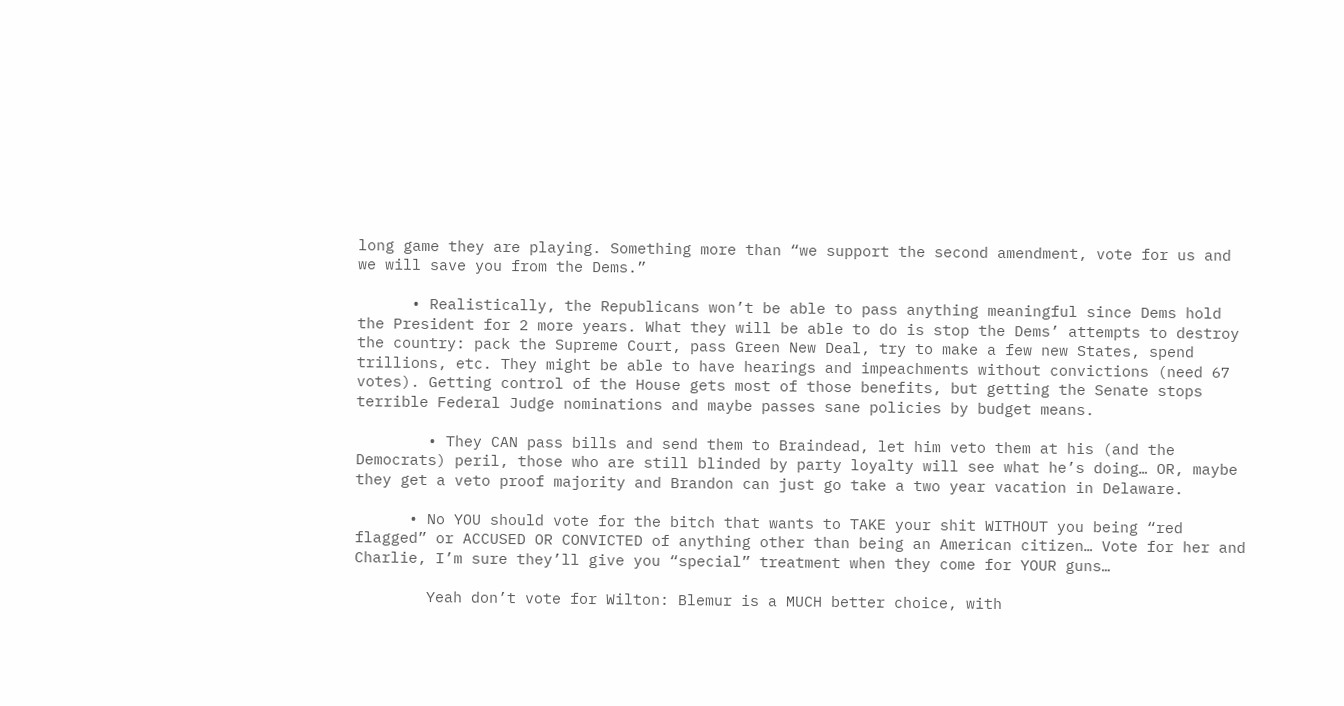long game they are playing. Something more than “we support the second amendment, vote for us and we will save you from the Dems.”

      • Realistically, the Republicans won’t be able to pass anything meaningful since Dems hold the President for 2 more years. What they will be able to do is stop the Dems’ attempts to destroy the country: pack the Supreme Court, pass Green New Deal, try to make a few new States, spend trillions, etc. They might be able to have hearings and impeachments without convictions (need 67 votes). Getting control of the House gets most of those benefits, but getting the Senate stops terrible Federal Judge nominations and maybe passes sane policies by budget means.

        • They CAN pass bills and send them to Braindead, let him veto them at his (and the Democrats) peril, those who are still blinded by party loyalty will see what he’s doing… OR, maybe they get a veto proof majority and Brandon can just go take a two year vacation in Delaware.

      • No YOU should vote for the bitch that wants to TAKE your shit WITHOUT you being “red flagged” or ACCUSED OR CONVICTED of anything other than being an American citizen… Vote for her and Charlie, I’m sure they’ll give you “special” treatment when they come for YOUR guns…

        Yeah don’t vote for Wilton: Blemur is a MUCH better choice, with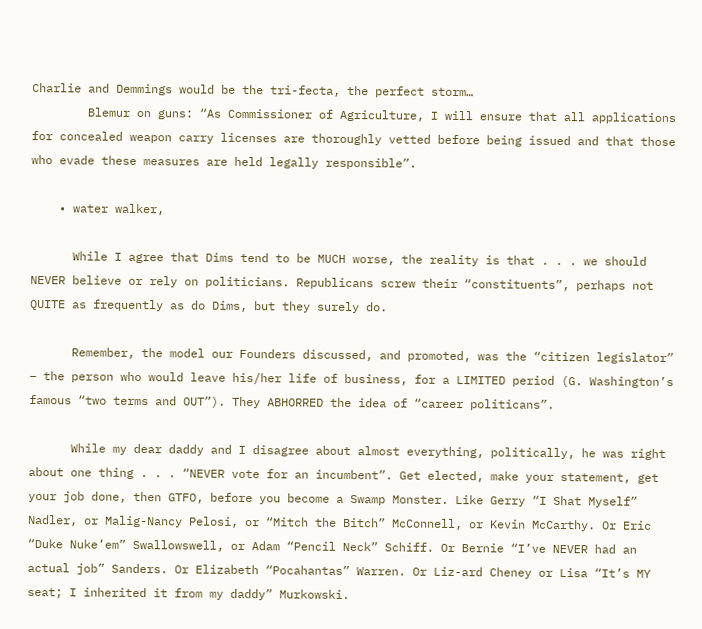Charlie and Demmings would be the tri-fecta, the perfect storm…
        Blemur on guns: “As Commissioner of Agriculture, I will ensure that all applications for concealed weapon carry licenses are thoroughly vetted before being issued and that those who evade these measures are held legally responsible”.

    • water walker,

      While I agree that Dims tend to be MUCH worse, the reality is that . . . we should NEVER believe or rely on politicians. Republicans screw their “constituents”, perhaps not QUITE as frequently as do Dims, but they surely do.

      Remember, the model our Founders discussed, and promoted, was the “citizen legislator” – the person who would leave his/her life of business, for a LIMITED period (G. Washington’s famous “two terms and OUT”). They ABHORRED the idea of “career politicans”.

      While my dear daddy and I disagree about almost everything, politically, he was right about one thing . . . “NEVER vote for an incumbent”. Get elected, make your statement, get your job done, then GTFO, before you become a Swamp Monster. Like Gerry “I Shat Myself” Nadler, or Malig-Nancy Pelosi, or “Mitch the Bitch” McConnell, or Kevin McCarthy. Or Eric “Duke Nuke’em” Swallowswell, or Adam “Pencil Neck” Schiff. Or Bernie “I’ve NEVER had an actual job” Sanders. Or Elizabeth “Pocahantas” Warren. Or Liz-ard Cheney or Lisa “It’s MY seat; I inherited it from my daddy” Murkowski.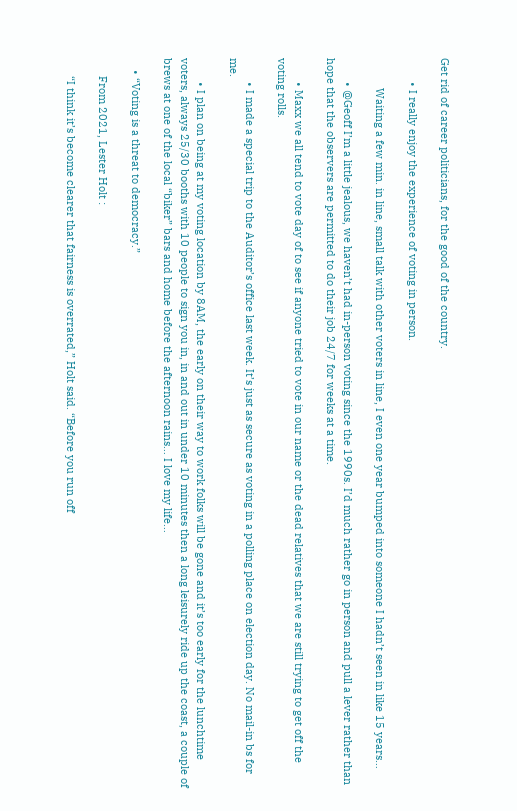Get rid of career politicians, for the good of the country.

        • I really enjoy the experience of voting in person.

          Waiting a few min. in line, small talk with other voters in line, I even one year bumped into someone I hadn’t seen in like 15 years…

        • @Geoff I’m a little jealous, we haven’t had in-person voting since the 1990s. I’d much rather go in person and pull a lever rather than hope that the observers are permitted to do their job 24/7 for weeks at a time.

        • Maxx we all tend to vote day of to see if anyone tried to vote in our name or the dead relatives that we are still trying to get off the voting rolls.

        • I made a special trip to the Auditor’s office last week. It’s just as secure as voting in a polling place on election day. No mail-in bs for me.

        • I plan on being at my voting location by 8AM, the early on their way to work folks will be gone and it’s too early for the lunchtime voters, always 25/30 booths with 10 people to sign you in, in and out in under 10 minutes then a long leisurely ride up the coast, a couple of brews at one of the local “biker” bars and home before the afternoon rains… I love my life…

    • “Voting is a threat to democracy.”

      From 2021, Lester Holt :

      “I think it’s become clearer that fairness is overrated,” Holt said. “Before you run off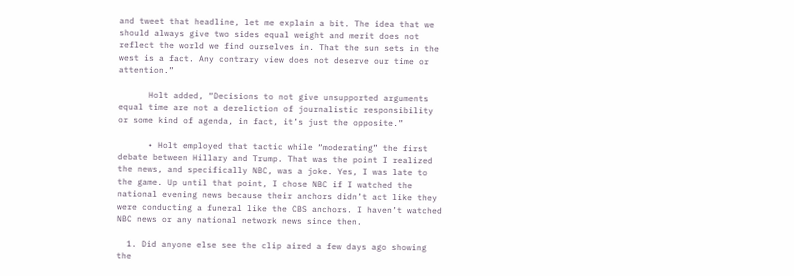and tweet that headline, let me explain a bit. The idea that we should always give two sides equal weight and merit does not reflect the world we find ourselves in. That the sun sets in the west is a fact. Any contrary view does not deserve our time or attention.”

      Holt added, “Decisions to not give unsupported arguments equal time are not a dereliction of journalistic responsibility or some kind of agenda, in fact, it’s just the opposite.”

      • Holt employed that tactic while “moderating” the first debate between Hillary and Trump. That was the point I realized the news, and specifically NBC, was a joke. Yes, I was late to the game. Up until that point, I chose NBC if I watched the national evening news because their anchors didn’t act like they were conducting a funeral like the CBS anchors. I haven’t watched NBC news or any national network news since then.

  1. Did anyone else see the clip aired a few days ago showing the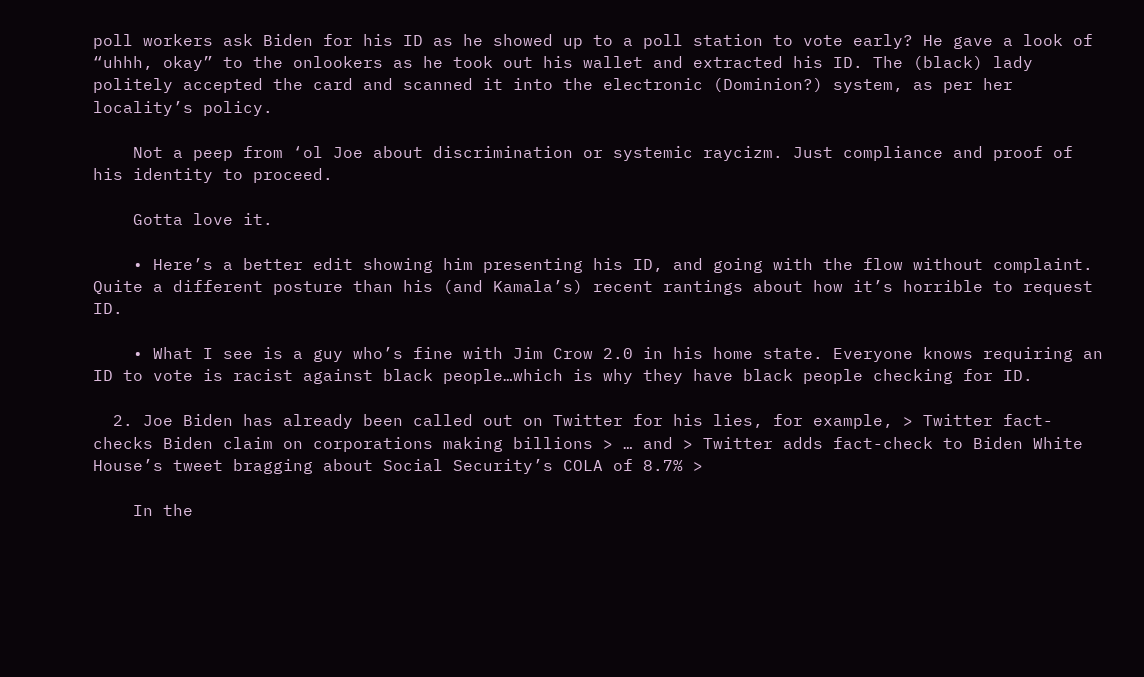poll workers ask Biden for his ID as he showed up to a poll station to vote early? He gave a look of “uhhh, okay” to the onlookers as he took out his wallet and extracted his ID. The (black) lady politely accepted the card and scanned it into the electronic (Dominion?) system, as per her locality’s policy.

    Not a peep from ‘ol Joe about discrimination or systemic raycizm. Just compliance and proof of his identity to proceed.

    Gotta love it.

    • Here’s a better edit showing him presenting his ID, and going with the flow without complaint. Quite a different posture than his (and Kamala’s) recent rantings about how it’s horrible to request ID.

    • What I see is a guy who’s fine with Jim Crow 2.0 in his home state. Everyone knows requiring an ID to vote is racist against black people…which is why they have black people checking for ID.

  2. Joe Biden has already been called out on Twitter for his lies, for example, > Twitter fact-checks Biden claim on corporations making billions > … and > Twitter adds fact-check to Biden White House’s tweet bragging about Social Security’s COLA of 8.7% >

    In the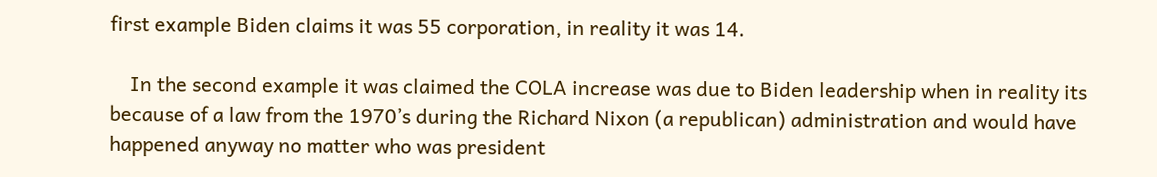first example Biden claims it was 55 corporation, in reality it was 14.

    In the second example it was claimed the COLA increase was due to Biden leadership when in reality its because of a law from the 1970’s during the Richard Nixon (a republican) administration and would have happened anyway no matter who was president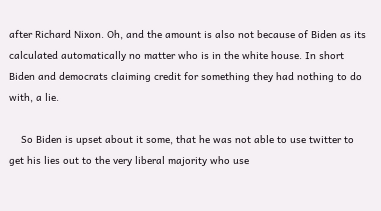after Richard Nixon. Oh, and the amount is also not because of Biden as its calculated automatically no matter who is in the white house. In short Biden and democrats claiming credit for something they had nothing to do with, a lie.

    So Biden is upset about it some, that he was not able to use twitter to get his lies out to the very liberal majority who use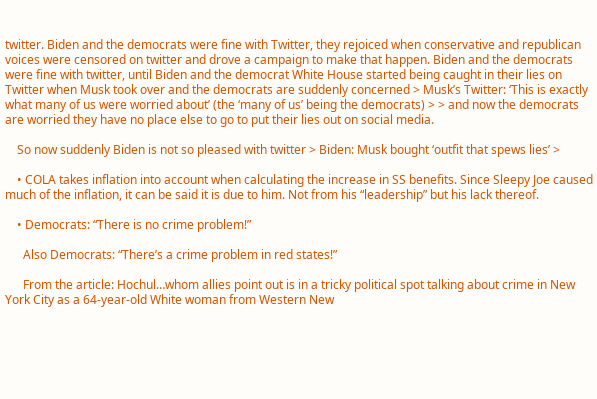twitter. Biden and the democrats were fine with Twitter, they rejoiced when conservative and republican voices were censored on twitter and drove a campaign to make that happen. Biden and the democrats were fine with twitter, until Biden and the democrat White House started being caught in their lies on Twitter when Musk took over and the democrats are suddenly concerned > Musk’s Twitter: ‘This is exactly what many of us were worried about’ (the ‘many of us’ being the democrats) > > and now the democrats are worried they have no place else to go to put their lies out on social media.

    So now suddenly Biden is not so pleased with twitter > Biden: Musk bought ‘outfit that spews lies’ >

    • COLA takes inflation into account when calculating the increase in SS benefits. Since Sleepy Joe caused much of the inflation, it can be said it is due to him. Not from his “leadership” but his lack thereof.

    • Democrats: “There is no crime problem!”

      Also Democrats: “There’s a crime problem in red states!”

      From the article: Hochul…whom allies point out is in a tricky political spot talking about crime in New York City as a 64-year-old White woman from Western New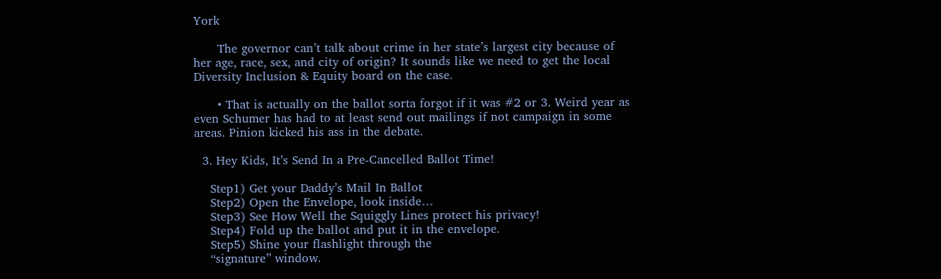York

      The governor can’t talk about crime in her state’s largest city because of her age, race, sex, and city of origin? It sounds like we need to get the local Diversity Inclusion & Equity board on the case.

      • That is actually on the ballot sorta forgot if it was #2 or 3. Weird year as even Schumer has had to at least send out mailings if not campaign in some areas. Pinion kicked his ass in the debate.

  3. Hey Kids, It’s Send In a Pre-Cancelled Ballot Time!

    Step1) Get your Daddy’s Mail In Ballot
    Step2) Open the Envelope, look inside…
    Step3) See How Well the Squiggly Lines protect his privacy!
    Step4) Fold up the ballot and put it in the envelope.
    Step5) Shine your flashlight through the
    “signature” window.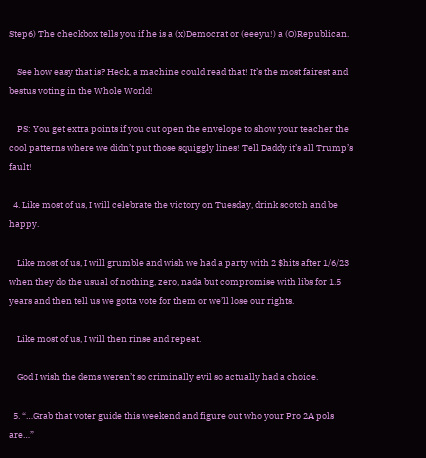Step6) The checkbox tells you if he is a (x)Democrat or (eeeyu!) a (O)Republican.

    See how easy that is? Heck, a machine could read that! It’s the most fairest and bestus voting in the Whole World!

    PS: You get extra points if you cut open the envelope to show your teacher the cool patterns where we didn’t put those squiggly lines! Tell Daddy it’s all Trump’s fault!

  4. Like most of us, I will celebrate the victory on Tuesday, drink scotch and be happy.

    Like most of us, I will grumble and wish we had a party with 2 $hits after 1/6/23 when they do the usual of nothing, zero, nada but compromise with libs for 1.5 years and then tell us we gotta vote for them or we’ll lose our rights.

    Like most of us, I will then rinse and repeat.

    God I wish the dems weren’t so criminally evil so actually had a choice.

  5. “…Grab that voter guide this weekend and figure out who your Pro 2A pols are…”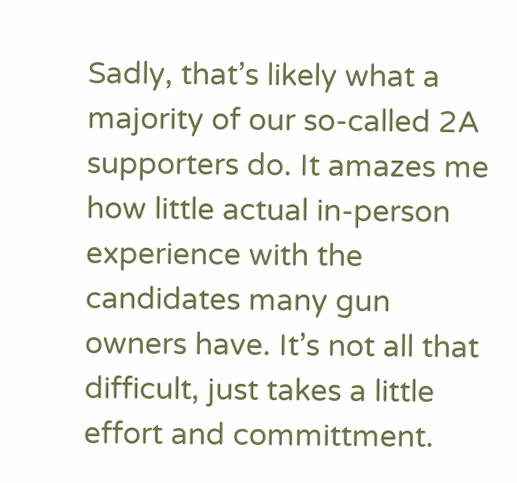Sadly, that’s likely what a majority of our so-called 2A supporters do. It amazes me how little actual in-person experience with the candidates many gun owners have. It’s not all that difficult, just takes a little effort and committment.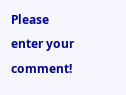Please enter your comment!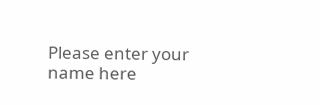Please enter your name here